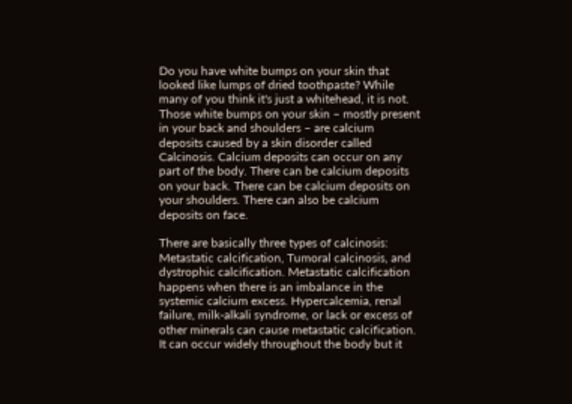Do you have white bumps on your skin that looked like lumps of dried toothpaste? While many of you think it's just a whitehead, it is not. Those white bumps on your skin – mostly present in your back and shoulders – are calcium deposits caused by a skin disorder called Calcinosis. Calcium deposits can occur on any part of the body. There can be calcium deposits on your back. There can be calcium deposits on your shoulders. There can also be calcium deposits on face.

There are basically three types of calcinosis: Metastatic calcification, Tumoral calcinosis, and dystrophic calcification. Metastatic calcification happens when there is an imbalance in the systemic calcium excess. Hypercalcemia, renal failure, milk-alkali syndrome, or lack or excess of other minerals can cause metastatic calcification. It can occur widely throughout the body but it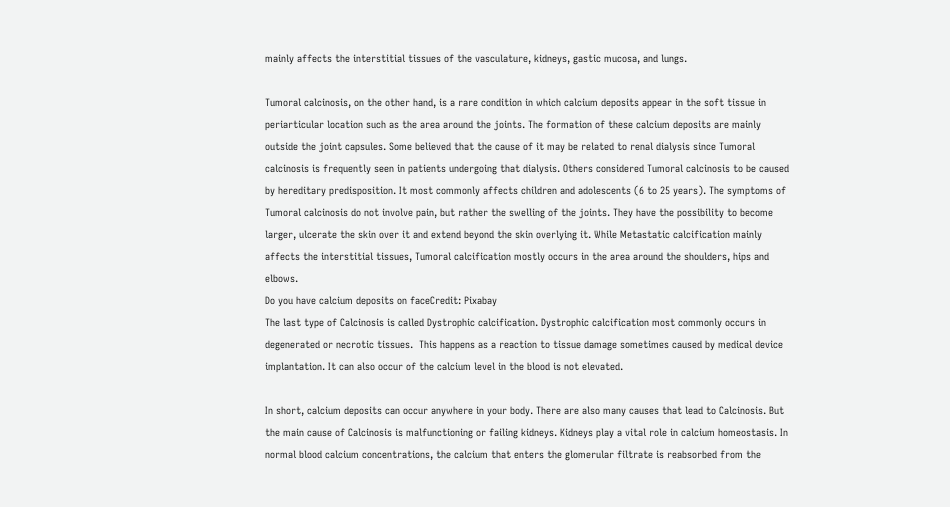mainly affects the interstitial tissues of the vasculature, kidneys, gastic mucosa, and lungs.

Tumoral calcinosis, on the other hand, is a rare condition in which calcium deposits appear in the soft tissue in periarticular location such as the area around the joints. The formation of these calcium deposits are mainly outside the joint capsules. Some believed that the cause of it may be related to renal dialysis since Tumoral calcinosis is frequently seen in patients undergoing that dialysis. Others considered Tumoral calcinosis to be caused by hereditary predisposition. It most commonly affects children and adolescents (6 to 25 years). The symptoms of Tumoral calcinosis do not involve pain, but rather the swelling of the joints. They have the possibility to become larger, ulcerate the skin over it and extend beyond the skin overlying it. While Metastatic calcification mainly affects the interstitial tissues, Tumoral calcification mostly occurs in the area around the shoulders, hips and elbows.
Do you have calcium deposits on faceCredit: Pixabay
The last type of Calcinosis is called Dystrophic calcification. Dystrophic calcification most commonly occurs in degenerated or necrotic tissues.  This happens as a reaction to tissue damage sometimes caused by medical device implantation. It can also occur of the calcium level in the blood is not elevated.

In short, calcium deposits can occur anywhere in your body. There are also many causes that lead to Calcinosis. But the main cause of Calcinosis is malfunctioning or failing kidneys. Kidneys play a vital role in calcium homeostasis. In normal blood calcium concentrations, the calcium that enters the glomerular filtrate is reabsorbed from the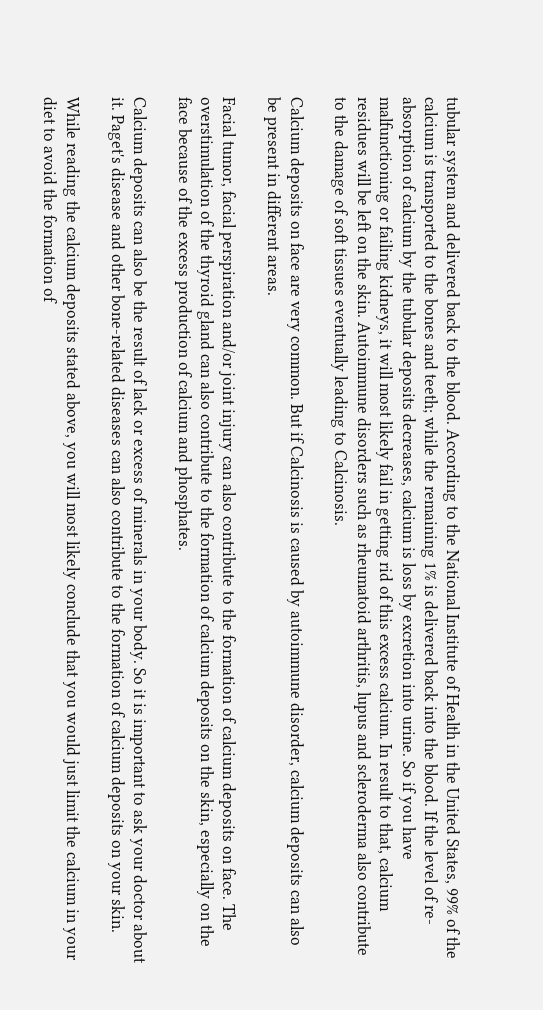tubular system and delivered back to the blood. According to the National Institute of Health in the United States, 99% of the calcium is transported to the bones and teeth; while the remaining 1% is delivered back into the blood. If the level of re-absorption of calcium by the tubular deposits decreases, calcium is loss by excretion into urine. So if you have malfunctioning or failing kidneys, it will most likely fail in getting rid of this excess calcium. In result to that, calcium residues will be left on the skin. Autoimmune disorders such as rheumatoid arthritis, lupus and scleroderma also contribute to the damage of soft tissues eventually leading to Calcinosis.

Calcium deposits on face are very common. But if Calcinosis is caused by autoimmune disorder, calcium deposits can also be present in different areas.

Facial tumor, facial perspiration and/or joint injury can also contribute to the formation of calcium deposits on face. The overstimulation of the thyroid gland can also contribute to the formation of calcium deposits on the skin, especially on the face because of the excess production of calcium and phosphates.

Calcium deposits can also be the result of lack or excess of minerals in your body. So it is important to ask your doctor about it. Paget's disease and other bone-related diseases can also contribute to the formation of calcium deposits on your skin.

While reading the calcium deposits stated above, you will most likely conclude that you would just limit the calcium in your diet to avoid the formation of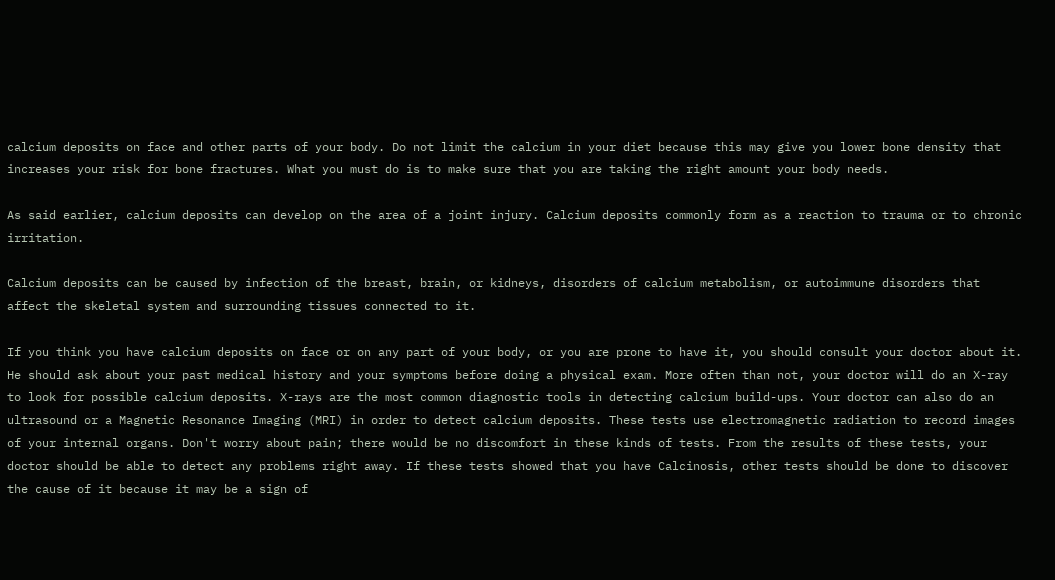calcium deposits on face and other parts of your body. Do not limit the calcium in your diet because this may give you lower bone density that increases your risk for bone fractures. What you must do is to make sure that you are taking the right amount your body needs.

As said earlier, calcium deposits can develop on the area of a joint injury. Calcium deposits commonly form as a reaction to trauma or to chronic irritation.

Calcium deposits can be caused by infection of the breast, brain, or kidneys, disorders of calcium metabolism, or autoimmune disorders that affect the skeletal system and surrounding tissues connected to it.

If you think you have calcium deposits on face or on any part of your body, or you are prone to have it, you should consult your doctor about it. He should ask about your past medical history and your symptoms before doing a physical exam. More often than not, your doctor will do an X-ray to look for possible calcium deposits. X-rays are the most common diagnostic tools in detecting calcium build-ups. Your doctor can also do an ultrasound or a Magnetic Resonance Imaging (MRI) in order to detect calcium deposits. These tests use electromagnetic radiation to record images of your internal organs. Don't worry about pain; there would be no discomfort in these kinds of tests. From the results of these tests, your doctor should be able to detect any problems right away. If these tests showed that you have Calcinosis, other tests should be done to discover the cause of it because it may be a sign of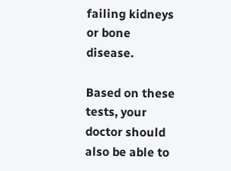failing kidneys or bone disease.

Based on these tests, your doctor should also be able to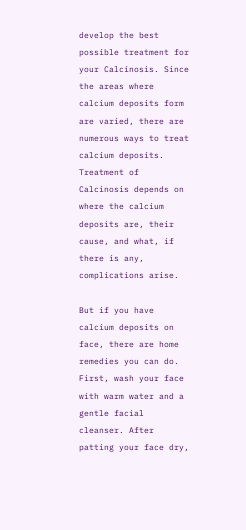develop the best possible treatment for your Calcinosis. Since the areas where calcium deposits form are varied, there are numerous ways to treat calcium deposits. Treatment of Calcinosis depends on where the calcium deposits are, their cause, and what, if there is any, complications arise.

But if you have calcium deposits on face, there are home remedies you can do. First, wash your face with warm water and a gentle facial cleanser. After patting your face dry,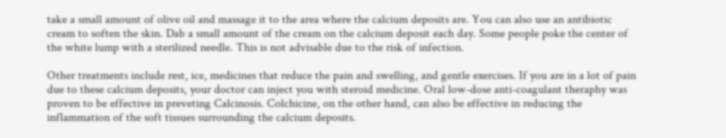take a small amount of olive oil and massage it to the area where the calcium deposits are. You can also use an antibiotic cream to soften the skin. Dab a small amount of the cream on the calcium deposit each day. Some people poke the center of the white lump with a sterilized needle. This is not advisable due to the risk of infection.

Other treatments include rest, ice, medicines that reduce the pain and swelling, and gentle exercises. If you are in a lot of pain due to these calcium deposits, your doctor can inject you with steroid medicine. Oral low-dose anti-coagulant theraphy was proven to be effective in preveting Calcinosis. Colchicine, on the other hand, can also be effective in reducing the inflammation of the soft tissues surrounding the calcium deposits.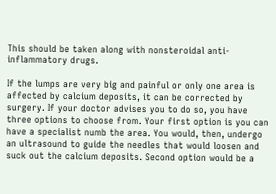This should be taken along with nonsteroidal anti-inflammatory drugs.

If the lumps are very big and painful or only one area is affected by calcium deposits, it can be corrected by surgery. If your doctor advises you to do so, you have three options to choose from. Your first option is you can have a specialist numb the area. You would, then, undergo an ultrasound to guide the needles that would loosen and suck out the calcium deposits. Second option would be a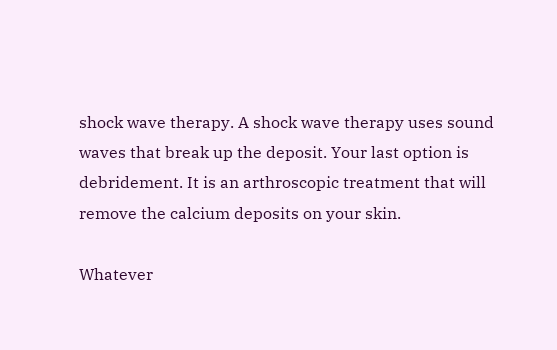shock wave therapy. A shock wave therapy uses sound waves that break up the deposit. Your last option is debridement. It is an arthroscopic treatment that will remove the calcium deposits on your skin.

Whatever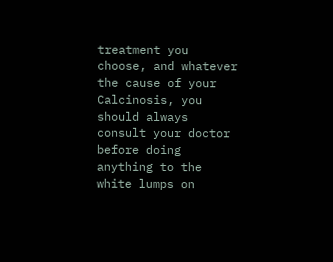treatment you choose, and whatever the cause of your Calcinosis, you should always consult your doctor before doing anything to the white lumps on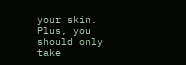your skin. Plus, you should only take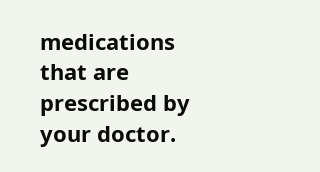medications that are prescribed by your doctor.